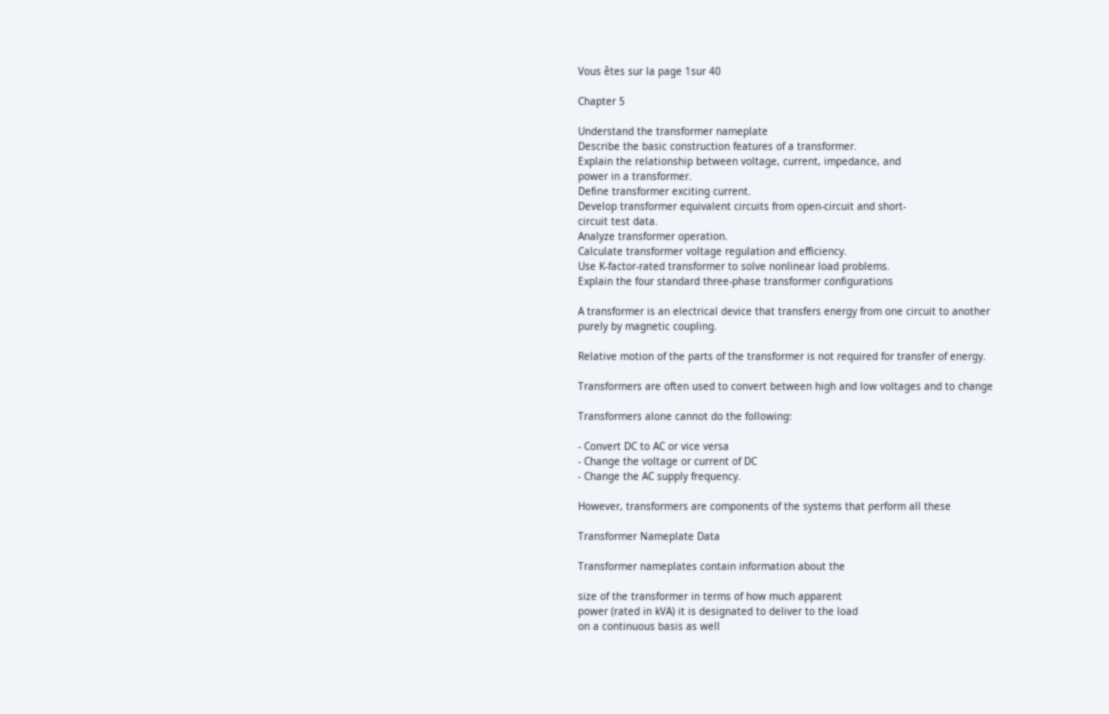Vous êtes sur la page 1sur 40

Chapter 5

Understand the transformer nameplate
Describe the basic construction features of a transformer.
Explain the relationship between voltage, current, impedance, and
power in a transformer.
Define transformer exciting current.
Develop transformer equivalent circuits from open-circuit and short-
circuit test data.
Analyze transformer operation.
Calculate transformer voltage regulation and efficiency.
Use K-factor-rated transformer to solve nonlinear load problems.
Explain the four standard three-phase transformer configurations

A transformer is an electrical device that transfers energy from one circuit to another
purely by magnetic coupling.

Relative motion of the parts of the transformer is not required for transfer of energy.

Transformers are often used to convert between high and low voltages and to change

Transformers alone cannot do the following:

- Convert DC to AC or vice versa
- Change the voltage or current of DC
- Change the AC supply frequency.

However, transformers are components of the systems that perform all these

Transformer Nameplate Data

Transformer nameplates contain information about the

size of the transformer in terms of how much apparent
power (rated in kVA) it is designated to deliver to the load
on a continuous basis as well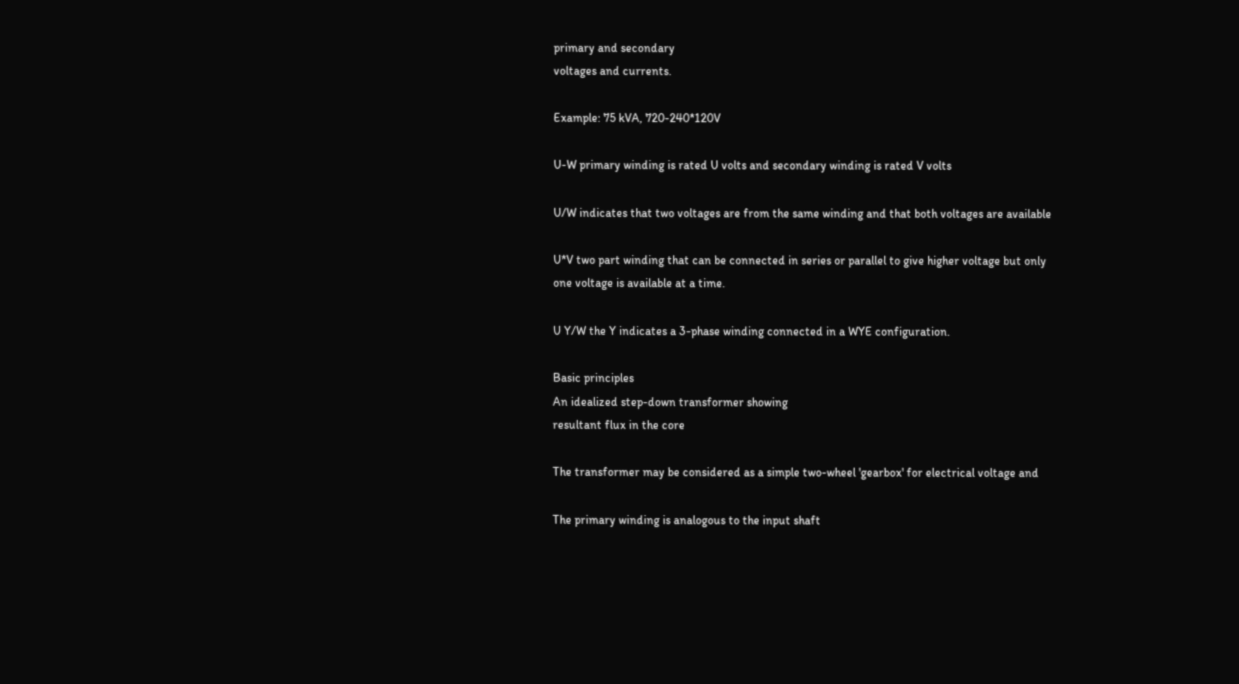primary and secondary
voltages and currents.

Example: 75 kVA, 720-240*120V

U-W primary winding is rated U volts and secondary winding is rated V volts

U/W indicates that two voltages are from the same winding and that both voltages are available

U*V two part winding that can be connected in series or parallel to give higher voltage but only
one voltage is available at a time.

U Y/W the Y indicates a 3-phase winding connected in a WYE configuration.

Basic principles
An idealized step-down transformer showing
resultant flux in the core

The transformer may be considered as a simple two-wheel 'gearbox' for electrical voltage and

The primary winding is analogous to the input shaft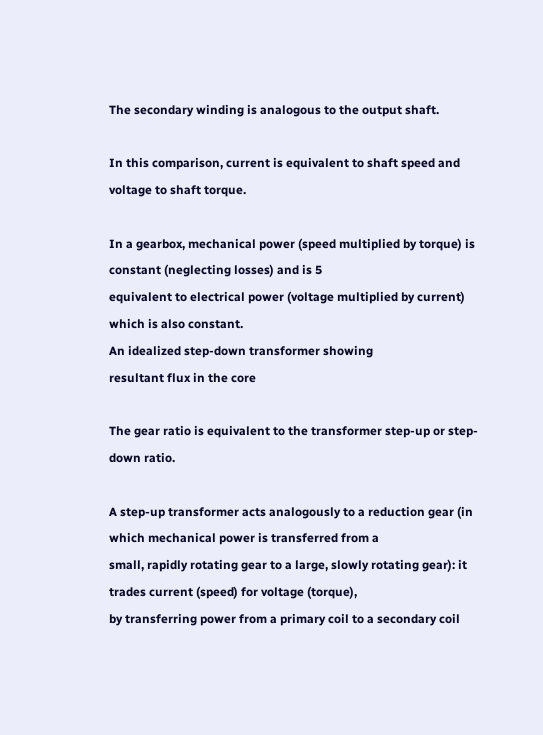The secondary winding is analogous to the output shaft.

In this comparison, current is equivalent to shaft speed and voltage to shaft torque.

In a gearbox, mechanical power (speed multiplied by torque) is constant (neglecting losses) and is 5
equivalent to electrical power (voltage multiplied by current) which is also constant.
An idealized step-down transformer showing
resultant flux in the core

The gear ratio is equivalent to the transformer step-up or step-down ratio.

A step-up transformer acts analogously to a reduction gear (in which mechanical power is transferred from a
small, rapidly rotating gear to a large, slowly rotating gear): it trades current (speed) for voltage (torque),
by transferring power from a primary coil to a secondary coil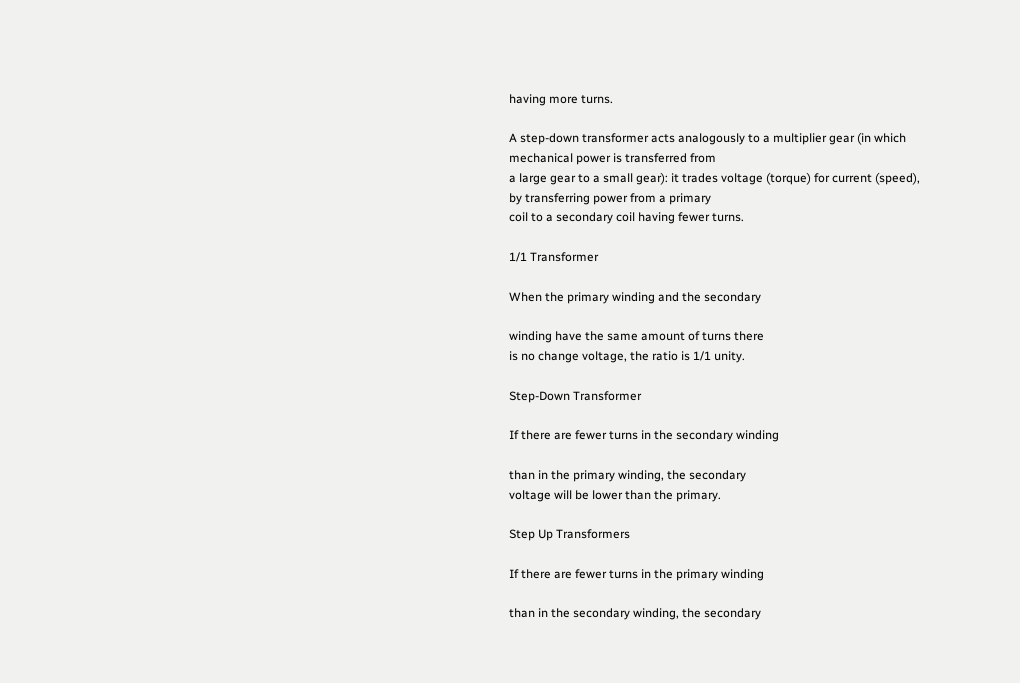having more turns.

A step-down transformer acts analogously to a multiplier gear (in which mechanical power is transferred from
a large gear to a small gear): it trades voltage (torque) for current (speed), by transferring power from a primary
coil to a secondary coil having fewer turns.

1/1 Transformer

When the primary winding and the secondary

winding have the same amount of turns there
is no change voltage, the ratio is 1/1 unity.

Step-Down Transformer

If there are fewer turns in the secondary winding

than in the primary winding, the secondary
voltage will be lower than the primary.

Step Up Transformers

If there are fewer turns in the primary winding

than in the secondary winding, the secondary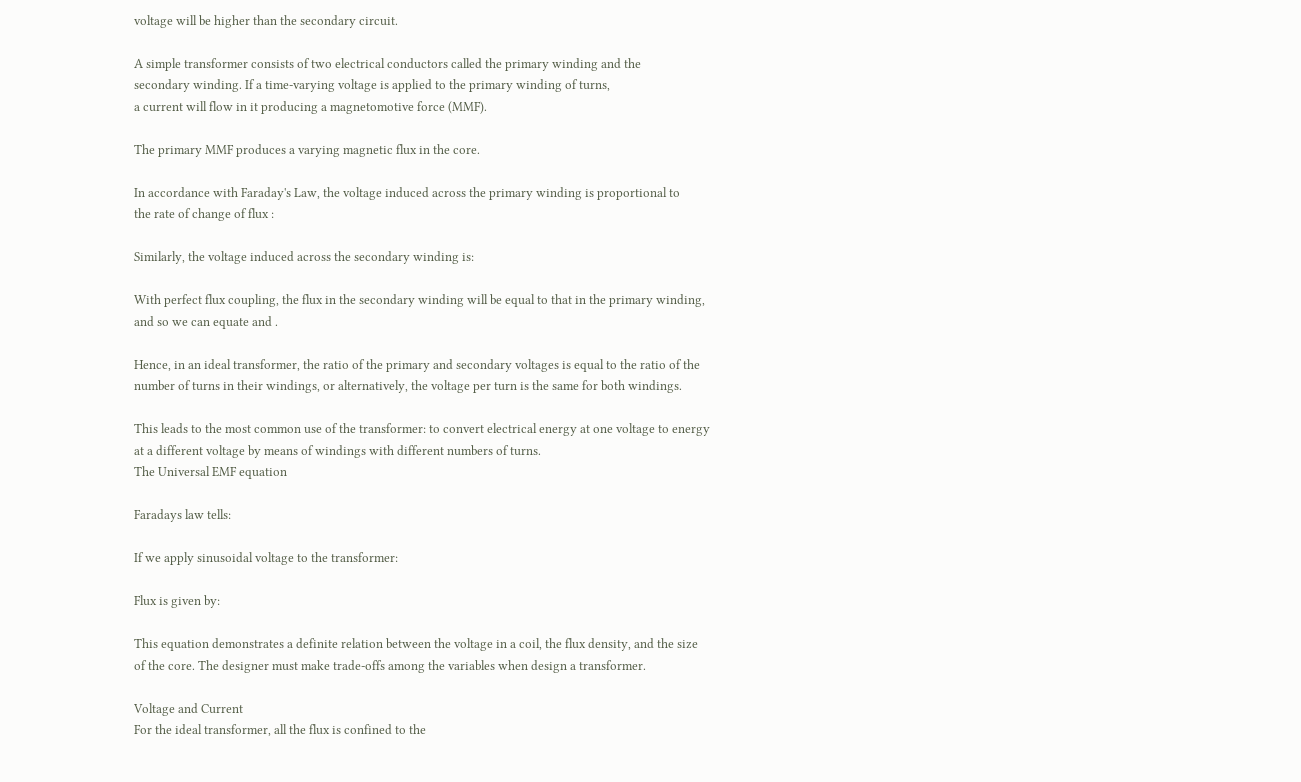voltage will be higher than the secondary circuit.

A simple transformer consists of two electrical conductors called the primary winding and the
secondary winding. If a time-varying voltage is applied to the primary winding of turns,
a current will flow in it producing a magnetomotive force (MMF).

The primary MMF produces a varying magnetic flux in the core.

In accordance with Faraday's Law, the voltage induced across the primary winding is proportional to
the rate of change of flux :

Similarly, the voltage induced across the secondary winding is:

With perfect flux coupling, the flux in the secondary winding will be equal to that in the primary winding,
and so we can equate and .

Hence, in an ideal transformer, the ratio of the primary and secondary voltages is equal to the ratio of the
number of turns in their windings, or alternatively, the voltage per turn is the same for both windings.

This leads to the most common use of the transformer: to convert electrical energy at one voltage to energy
at a different voltage by means of windings with different numbers of turns.
The Universal EMF equation

Faradays law tells:

If we apply sinusoidal voltage to the transformer:

Flux is given by:

This equation demonstrates a definite relation between the voltage in a coil, the flux density, and the size
of the core. The designer must make trade-offs among the variables when design a transformer.

Voltage and Current
For the ideal transformer, all the flux is confined to the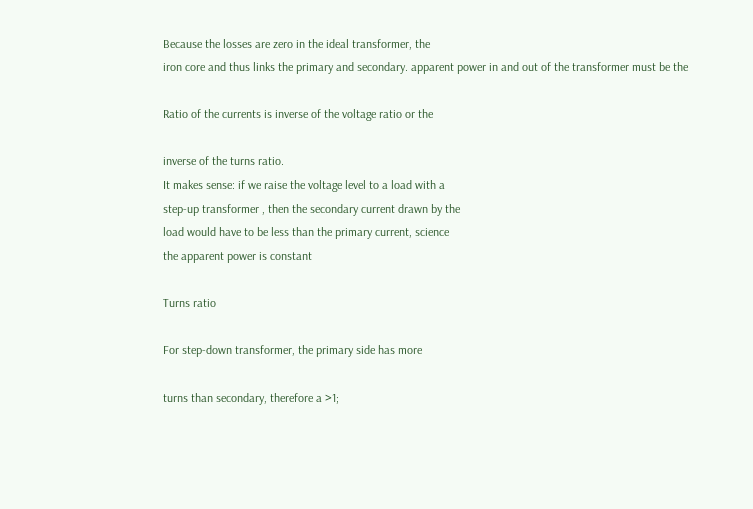Because the losses are zero in the ideal transformer, the
iron core and thus links the primary and secondary. apparent power in and out of the transformer must be the

Ratio of the currents is inverse of the voltage ratio or the

inverse of the turns ratio.
It makes sense: if we raise the voltage level to a load with a
step-up transformer , then the secondary current drawn by the
load would have to be less than the primary current, science
the apparent power is constant

Turns ratio

For step-down transformer, the primary side has more

turns than secondary, therefore a >1;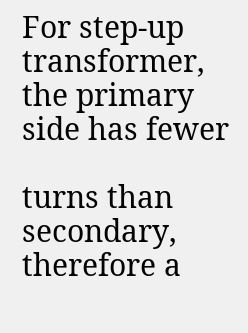For step-up transformer, the primary side has fewer

turns than secondary, therefore a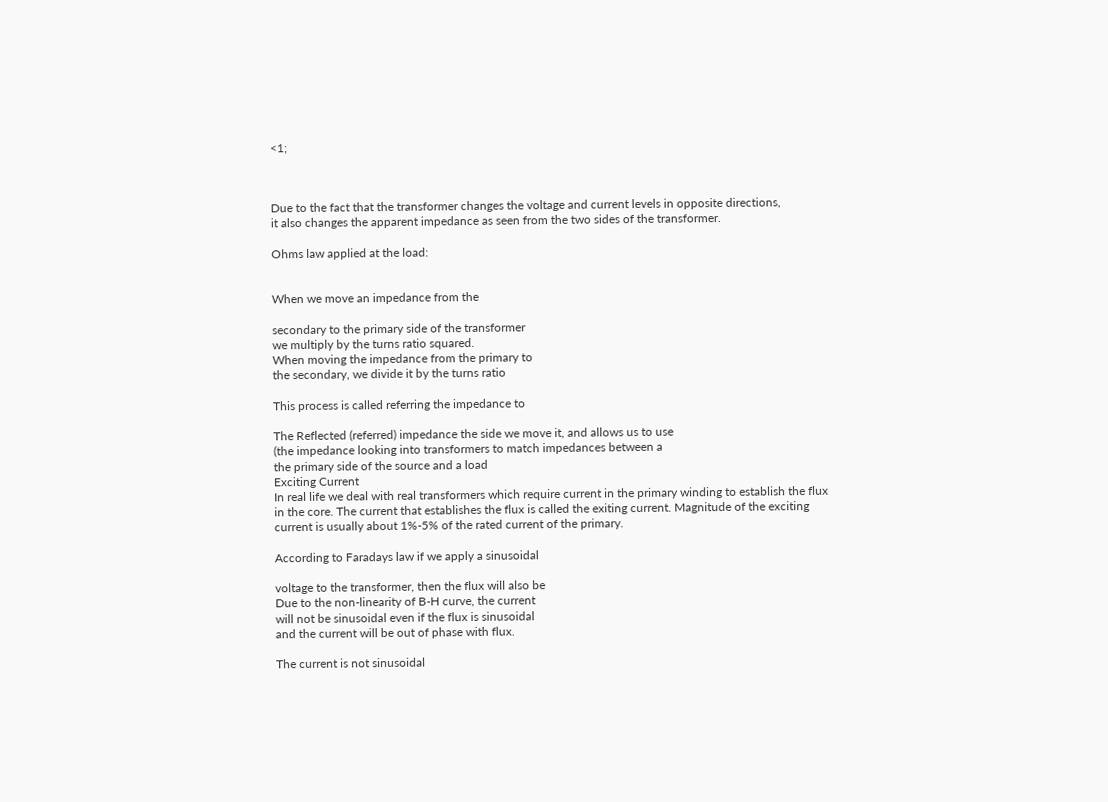<1;



Due to the fact that the transformer changes the voltage and current levels in opposite directions,
it also changes the apparent impedance as seen from the two sides of the transformer.

Ohms law applied at the load:


When we move an impedance from the

secondary to the primary side of the transformer
we multiply by the turns ratio squared.
When moving the impedance from the primary to
the secondary, we divide it by the turns ratio

This process is called referring the impedance to

The Reflected (referred) impedance the side we move it, and allows us to use
(the impedance looking into transformers to match impedances between a
the primary side of the source and a load
Exciting Current
In real life we deal with real transformers which require current in the primary winding to establish the flux
in the core. The current that establishes the flux is called the exiting current. Magnitude of the exciting
current is usually about 1%-5% of the rated current of the primary.

According to Faradays law if we apply a sinusoidal

voltage to the transformer, then the flux will also be
Due to the non-linearity of B-H curve, the current
will not be sinusoidal even if the flux is sinusoidal
and the current will be out of phase with flux.

The current is not sinusoidal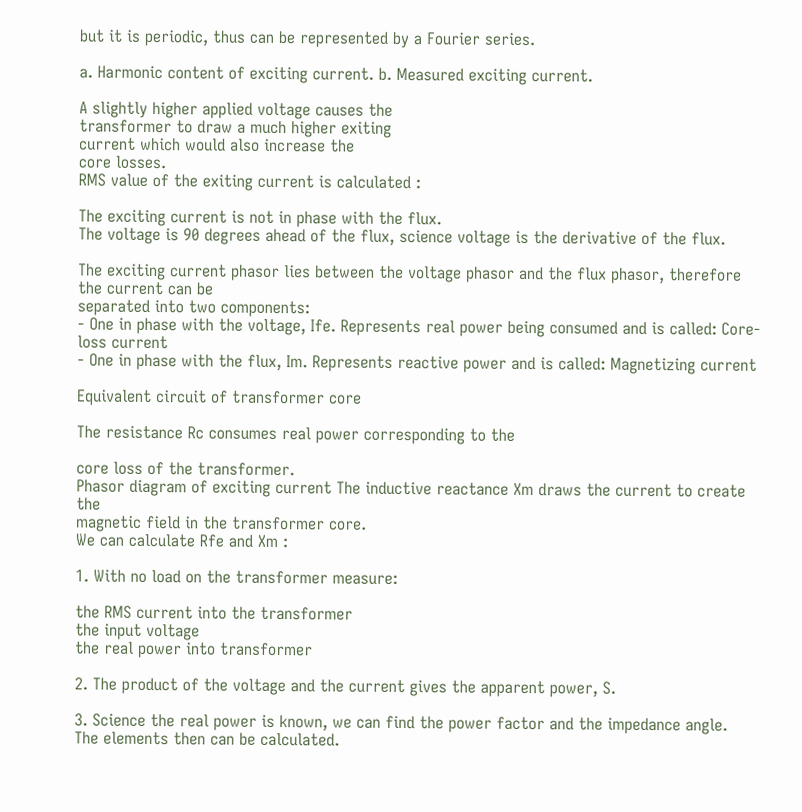but it is periodic, thus can be represented by a Fourier series.

a. Harmonic content of exciting current. b. Measured exciting current.

A slightly higher applied voltage causes the
transformer to draw a much higher exiting
current which would also increase the
core losses.
RMS value of the exiting current is calculated :

The exciting current is not in phase with the flux.
The voltage is 90 degrees ahead of the flux, science voltage is the derivative of the flux.

The exciting current phasor lies between the voltage phasor and the flux phasor, therefore the current can be
separated into two components:
- One in phase with the voltage, Ife. Represents real power being consumed and is called: Core-loss current
- One in phase with the flux, Im. Represents reactive power and is called: Magnetizing current

Equivalent circuit of transformer core

The resistance Rc consumes real power corresponding to the

core loss of the transformer.
Phasor diagram of exciting current The inductive reactance Xm draws the current to create the
magnetic field in the transformer core.
We can calculate Rfe and Xm :

1. With no load on the transformer measure:

the RMS current into the transformer
the input voltage
the real power into transformer

2. The product of the voltage and the current gives the apparent power, S.

3. Science the real power is known, we can find the power factor and the impedance angle.
The elements then can be calculated.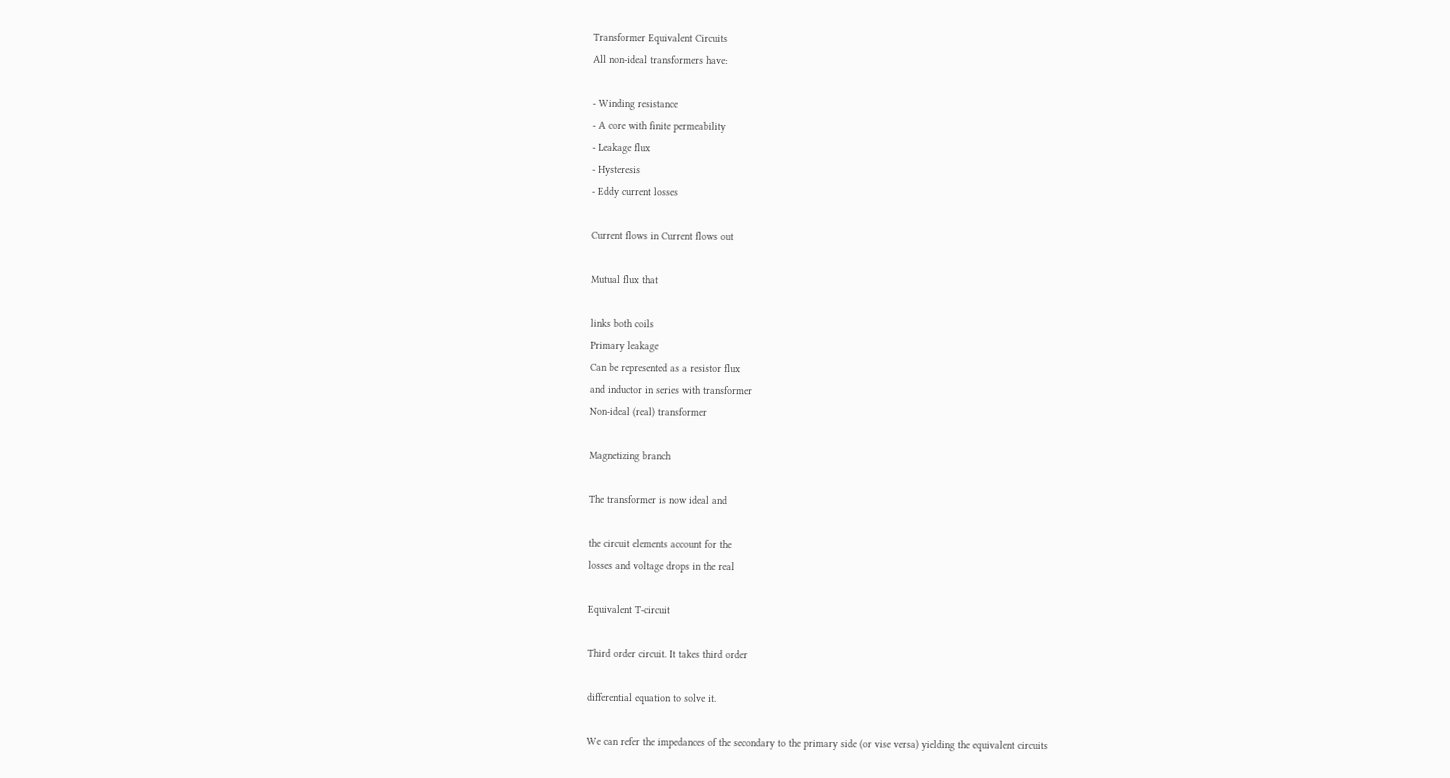Transformer Equivalent Circuits
All non-ideal transformers have:

- Winding resistance
- A core with finite permeability
- Leakage flux
- Hysteresis
- Eddy current losses

Current flows in Current flows out

Mutual flux that

links both coils
Primary leakage
Can be represented as a resistor flux
and inductor in series with transformer
Non-ideal (real) transformer

Magnetizing branch

The transformer is now ideal and

the circuit elements account for the
losses and voltage drops in the real

Equivalent T-circuit

Third order circuit. It takes third order

differential equation to solve it.

We can refer the impedances of the secondary to the primary side (or vise versa) yielding the equivalent circuits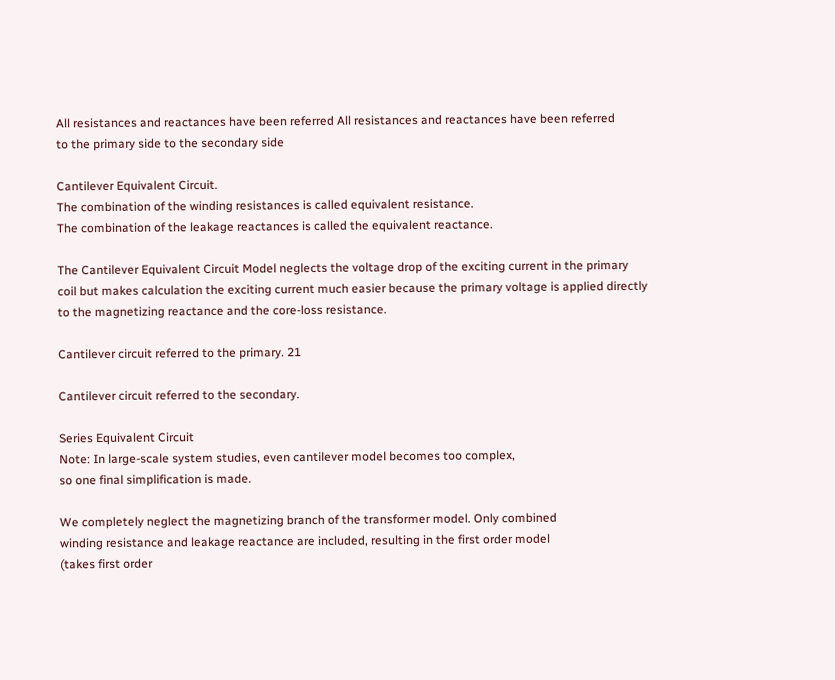All resistances and reactances have been referred All resistances and reactances have been referred
to the primary side to the secondary side

Cantilever Equivalent Circuit.
The combination of the winding resistances is called equivalent resistance.
The combination of the leakage reactances is called the equivalent reactance.

The Cantilever Equivalent Circuit Model neglects the voltage drop of the exciting current in the primary
coil but makes calculation the exciting current much easier because the primary voltage is applied directly
to the magnetizing reactance and the core-loss resistance.

Cantilever circuit referred to the primary. 21

Cantilever circuit referred to the secondary.

Series Equivalent Circuit
Note: In large-scale system studies, even cantilever model becomes too complex,
so one final simplification is made.

We completely neglect the magnetizing branch of the transformer model. Only combined
winding resistance and leakage reactance are included, resulting in the first order model
(takes first order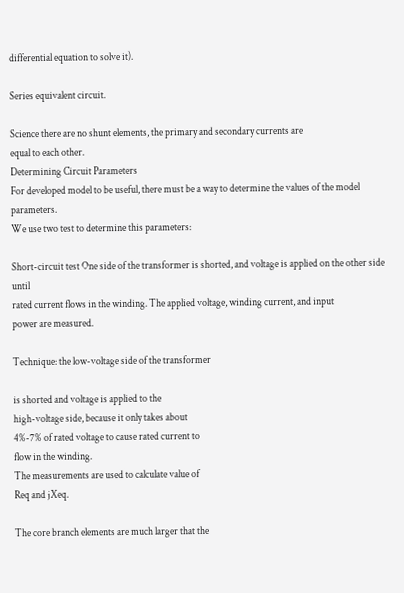differential equation to solve it).

Series equivalent circuit.

Science there are no shunt elements, the primary and secondary currents are
equal to each other.
Determining Circuit Parameters
For developed model to be useful, there must be a way to determine the values of the model parameters.
We use two test to determine this parameters:

Short-circuit test One side of the transformer is shorted, and voltage is applied on the other side until
rated current flows in the winding. The applied voltage, winding current, and input
power are measured.

Technique: the low-voltage side of the transformer

is shorted and voltage is applied to the
high-voltage side, because it only takes about
4%-7% of rated voltage to cause rated current to
flow in the winding.
The measurements are used to calculate value of
Req and jXeq.

The core branch elements are much larger that the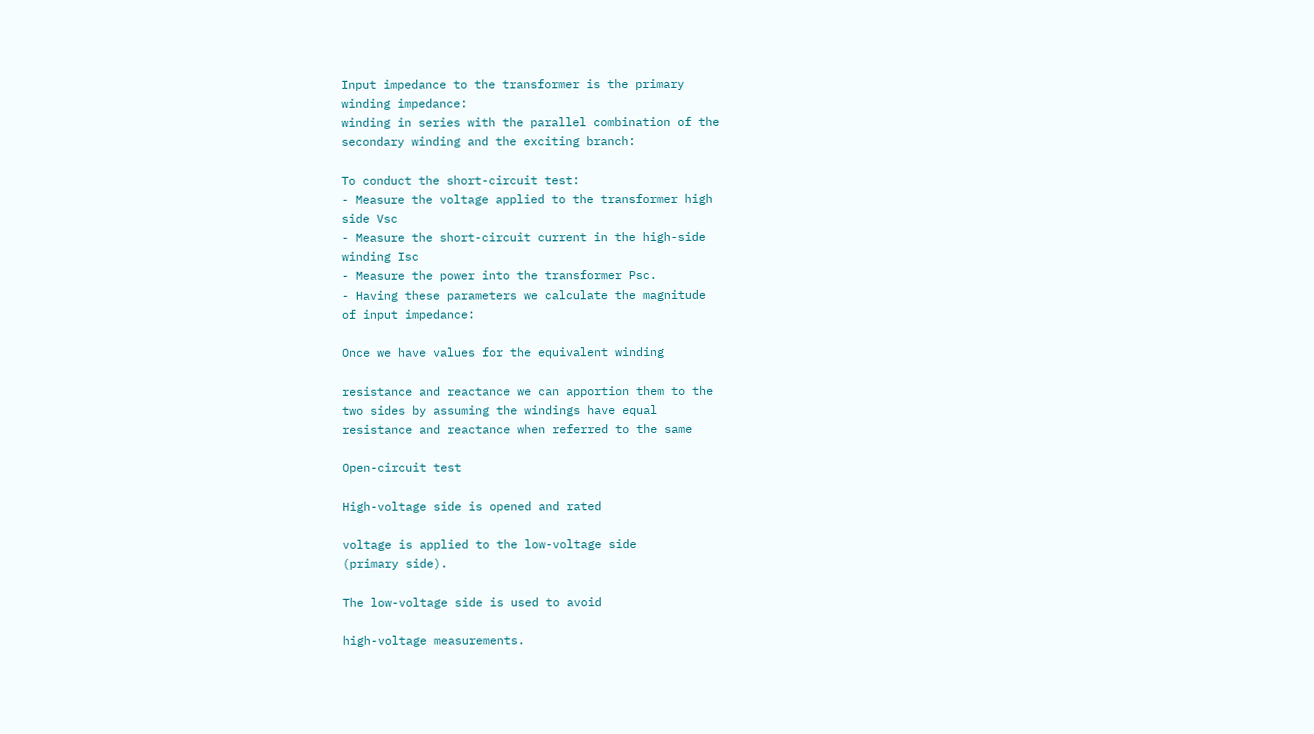Input impedance to the transformer is the primary
winding impedance:
winding in series with the parallel combination of the
secondary winding and the exciting branch:

To conduct the short-circuit test:
- Measure the voltage applied to the transformer high
side Vsc
- Measure the short-circuit current in the high-side
winding Isc
- Measure the power into the transformer Psc.
- Having these parameters we calculate the magnitude
of input impedance:

Once we have values for the equivalent winding

resistance and reactance we can apportion them to the
two sides by assuming the windings have equal
resistance and reactance when referred to the same

Open-circuit test

High-voltage side is opened and rated

voltage is applied to the low-voltage side
(primary side).

The low-voltage side is used to avoid

high-voltage measurements.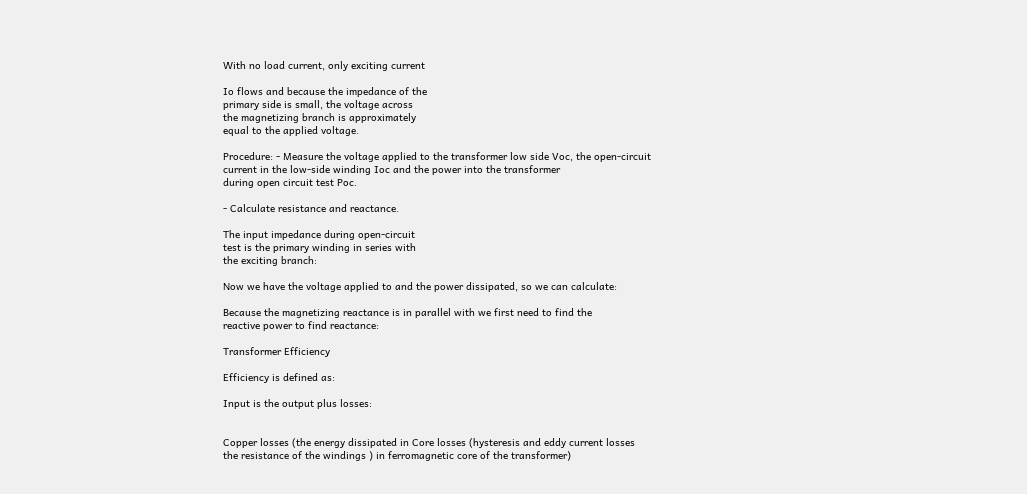With no load current, only exciting current

Io flows and because the impedance of the
primary side is small, the voltage across
the magnetizing branch is approximately
equal to the applied voltage.

Procedure: - Measure the voltage applied to the transformer low side Voc, the open-circuit
current in the low-side winding Ioc and the power into the transformer
during open circuit test Poc.

- Calculate resistance and reactance.

The input impedance during open-circuit
test is the primary winding in series with
the exciting branch:

Now we have the voltage applied to and the power dissipated, so we can calculate:

Because the magnetizing reactance is in parallel with we first need to find the
reactive power to find reactance:

Transformer Efficiency

Efficiency is defined as:

Input is the output plus losses:


Copper losses (the energy dissipated in Core losses (hysteresis and eddy current losses
the resistance of the windings ) in ferromagnetic core of the transformer)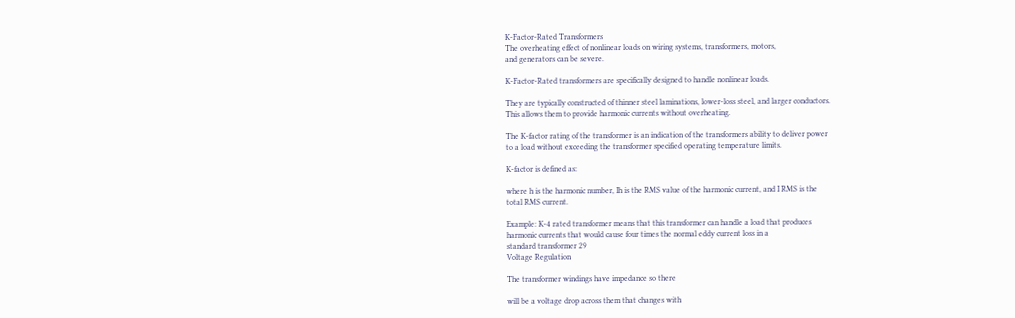K-Factor-Rated Transformers
The overheating effect of nonlinear loads on wiring systems, transformers, motors,
and generators can be severe.

K-Factor-Rated transformers are specifically designed to handle nonlinear loads.

They are typically constructed of thinner steel laminations, lower-loss steel, and larger conductors.
This allows them to provide harmonic currents without overheating.

The K-factor rating of the transformer is an indication of the transformers ability to deliver power
to a load without exceeding the transformer specified operating temperature limits.

K-factor is defined as:

where h is the harmonic number, Ih is the RMS value of the harmonic current, and I RMS is the
total RMS current.

Example: K-4 rated transformer means that this transformer can handle a load that produces
harmonic currents that would cause four times the normal eddy current loss in a
standard transformer 29
Voltage Regulation

The transformer windings have impedance so there

will be a voltage drop across them that changes with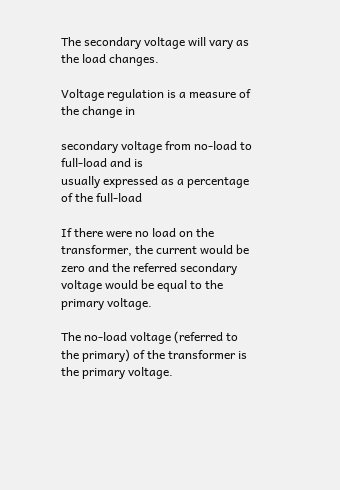The secondary voltage will vary as the load changes.

Voltage regulation is a measure of the change in

secondary voltage from no-load to full-load and is
usually expressed as a percentage of the full-load

If there were no load on the transformer, the current would be zero and the referred secondary
voltage would be equal to the primary voltage.

The no-load voltage (referred to the primary) of the transformer is the primary voltage.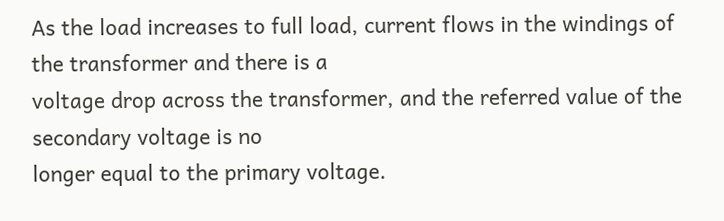As the load increases to full load, current flows in the windings of the transformer and there is a
voltage drop across the transformer, and the referred value of the secondary voltage is no
longer equal to the primary voltage.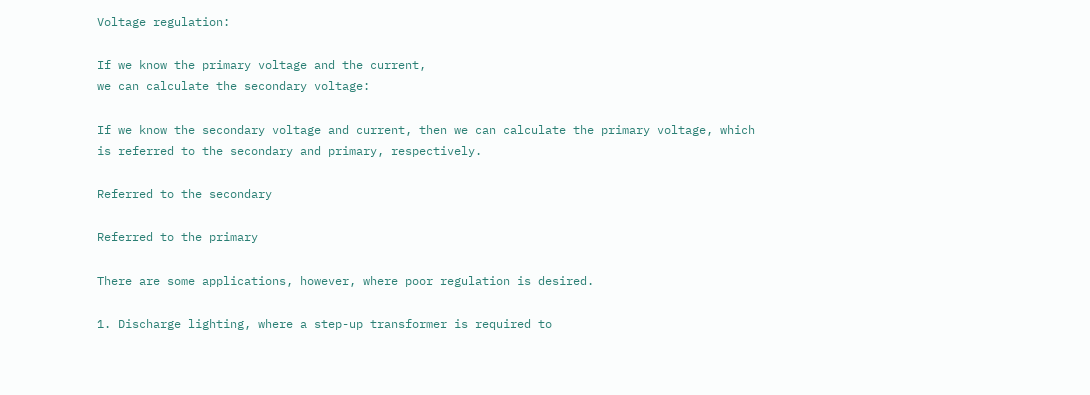Voltage regulation:

If we know the primary voltage and the current,
we can calculate the secondary voltage:

If we know the secondary voltage and current, then we can calculate the primary voltage, which
is referred to the secondary and primary, respectively.

Referred to the secondary

Referred to the primary

There are some applications, however, where poor regulation is desired.

1. Discharge lighting, where a step-up transformer is required to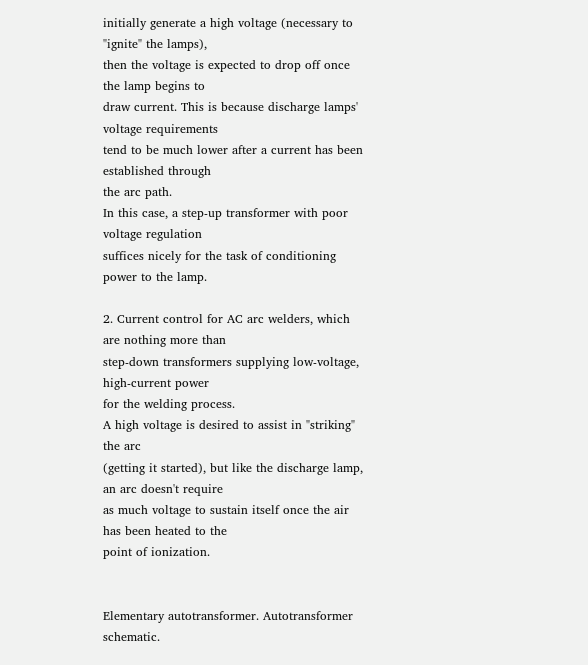initially generate a high voltage (necessary to "ignite" the lamps),
then the voltage is expected to drop off once the lamp begins to
draw current. This is because discharge lamps' voltage requirements
tend to be much lower after a current has been established through
the arc path.
In this case, a step-up transformer with poor voltage regulation
suffices nicely for the task of conditioning power to the lamp.

2. Current control for AC arc welders, which are nothing more than
step-down transformers supplying low-voltage, high-current power
for the welding process.
A high voltage is desired to assist in "striking" the arc
(getting it started), but like the discharge lamp, an arc doesn't require
as much voltage to sustain itself once the air has been heated to the
point of ionization.


Elementary autotransformer. Autotransformer schematic.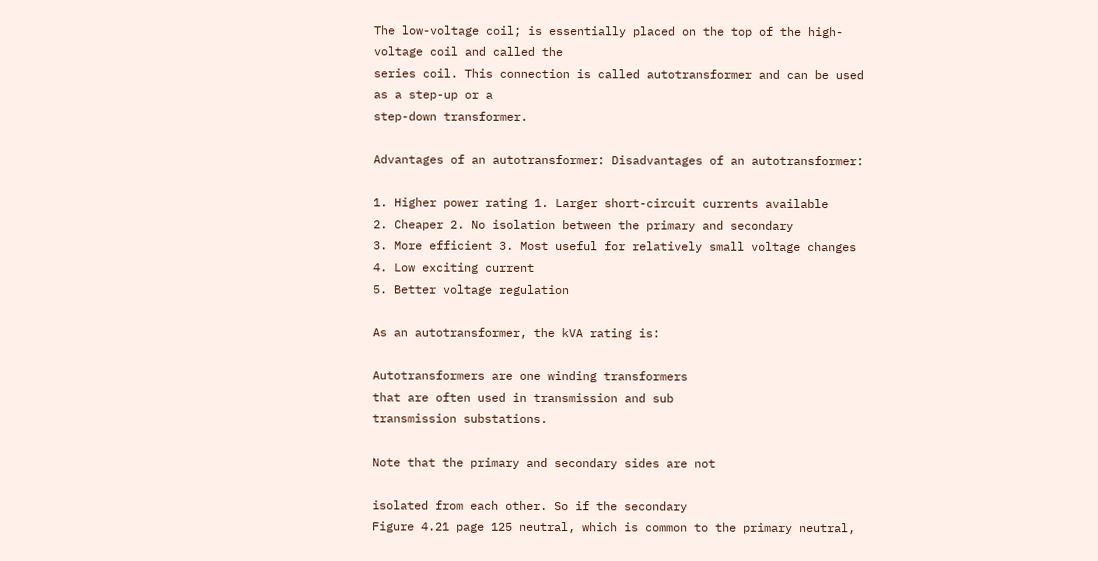The low-voltage coil; is essentially placed on the top of the high-voltage coil and called the
series coil. This connection is called autotransformer and can be used as a step-up or a
step-down transformer.

Advantages of an autotransformer: Disadvantages of an autotransformer:

1. Higher power rating 1. Larger short-circuit currents available
2. Cheaper 2. No isolation between the primary and secondary
3. More efficient 3. Most useful for relatively small voltage changes
4. Low exciting current
5. Better voltage regulation

As an autotransformer, the kVA rating is:

Autotransformers are one winding transformers
that are often used in transmission and sub
transmission substations.

Note that the primary and secondary sides are not

isolated from each other. So if the secondary
Figure 4.21 page 125 neutral, which is common to the primary neutral,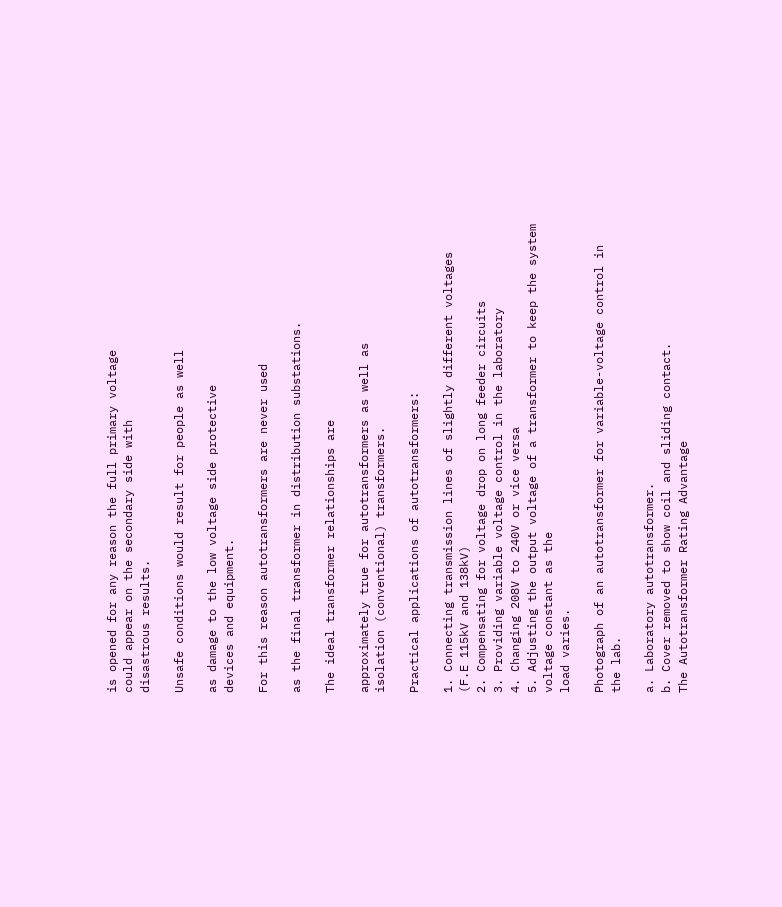is opened for any reason the full primary voltage
could appear on the secondary side with
disastrous results.

Unsafe conditions would result for people as well

as damage to the low voltage side protective
devices and equipment.

For this reason autotransformers are never used

as the final transformer in distribution substations.

The ideal transformer relationships are

approximately true for autotransformers as well as
isolation (conventional) transformers.

Practical applications of autotransformers:

1. Connecting transmission lines of slightly different voltages (F.E 115kV and 138kV)
2. Compensating for voltage drop on long feeder circuits
3. Providing variable voltage control in the laboratory
4. Changing 208V to 240V or vice versa
5. Adjusting the output voltage of a transformer to keep the system voltage constant as the
load varies.

Photograph of an autotransformer for variable-voltage control in the lab.

a. Laboratory autotransformer.
b. Cover removed to show coil and sliding contact.
The Autotransformer Rating Advantage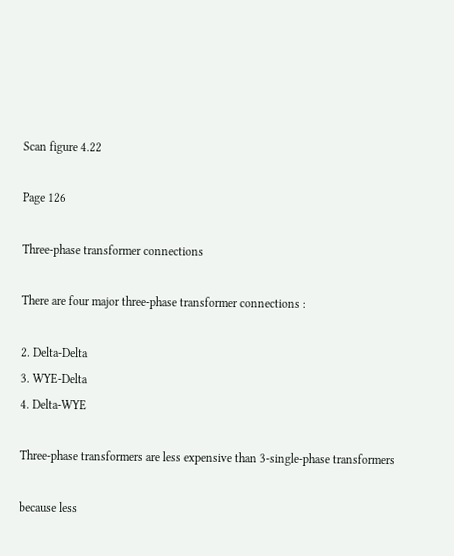Scan figure 4.22

Page 126

Three-phase transformer connections

There are four major three-phase transformer connections :

2. Delta-Delta
3. WYE-Delta
4. Delta-WYE

Three-phase transformers are less expensive than 3-single-phase transformers

because less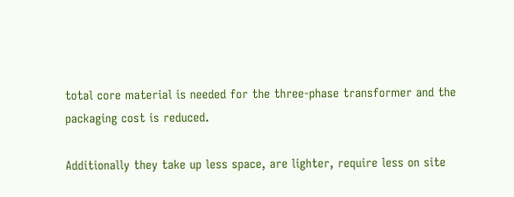total core material is needed for the three-phase transformer and the
packaging cost is reduced.

Additionally they take up less space, are lighter, require less on site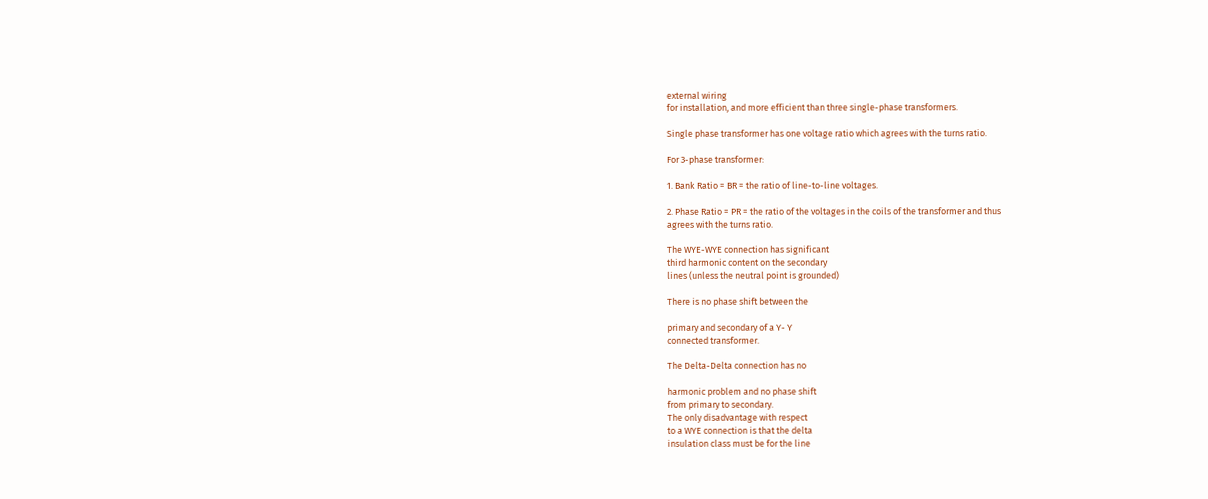external wiring
for installation, and more efficient than three single-phase transformers.

Single phase transformer has one voltage ratio which agrees with the turns ratio.

For 3-phase transformer:

1. Bank Ratio = BR = the ratio of line-to-line voltages.

2. Phase Ratio = PR = the ratio of the voltages in the coils of the transformer and thus
agrees with the turns ratio.

The WYE-WYE connection has significant
third harmonic content on the secondary
lines (unless the neutral point is grounded)

There is no phase shift between the

primary and secondary of a Y- Y
connected transformer.

The Delta-Delta connection has no

harmonic problem and no phase shift
from primary to secondary.
The only disadvantage with respect
to a WYE connection is that the delta
insulation class must be for the line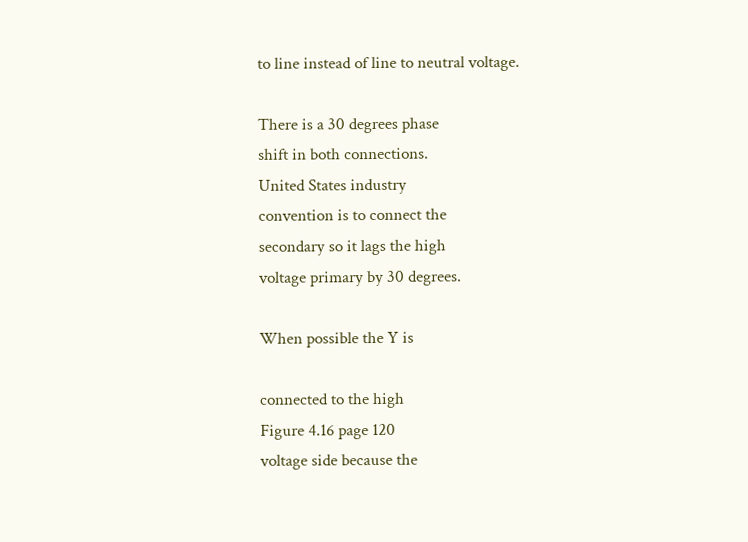to line instead of line to neutral voltage.

There is a 30 degrees phase
shift in both connections.
United States industry
convention is to connect the
secondary so it lags the high
voltage primary by 30 degrees.

When possible the Y is

connected to the high
Figure 4.16 page 120
voltage side because the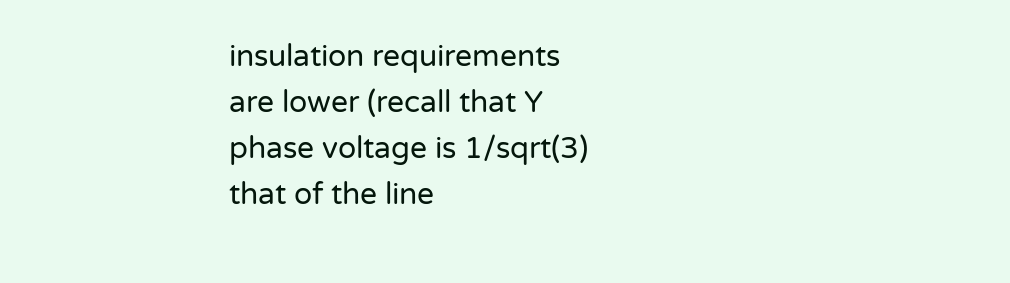insulation requirements
are lower (recall that Y
phase voltage is 1/sqrt(3)
that of the line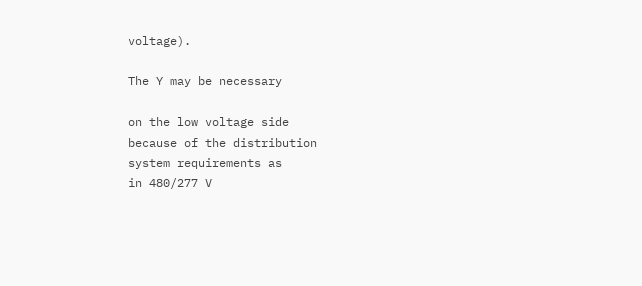voltage).

The Y may be necessary

on the low voltage side
because of the distribution
system requirements as
in 480/277 V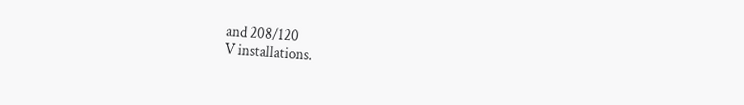and 208/120
V installations.